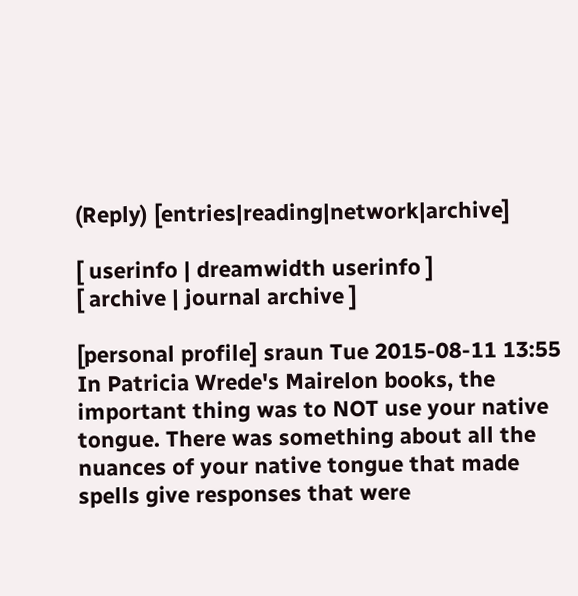(Reply) [entries|reading|network|archive]

[ userinfo | dreamwidth userinfo ]
[ archive | journal archive ]

[personal profile] sraun Tue 2015-08-11 13:55
In Patricia Wrede's Mairelon books, the important thing was to NOT use your native tongue. There was something about all the nuances of your native tongue that made spells give responses that were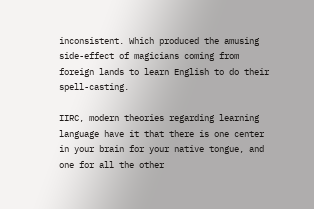inconsistent. Which produced the amusing side-effect of magicians coming from foreign lands to learn English to do their spell-casting.

IIRC, modern theories regarding learning language have it that there is one center in your brain for your native tongue, and one for all the other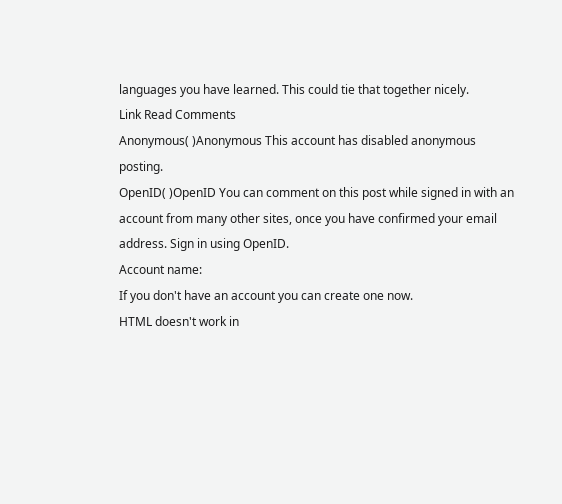languages you have learned. This could tie that together nicely.
Link Read Comments
Anonymous( )Anonymous This account has disabled anonymous posting.
OpenID( )OpenID You can comment on this post while signed in with an account from many other sites, once you have confirmed your email address. Sign in using OpenID.
Account name:
If you don't have an account you can create one now.
HTML doesn't work in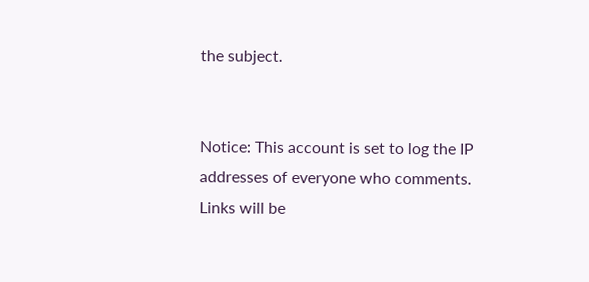the subject.


Notice: This account is set to log the IP addresses of everyone who comments.
Links will be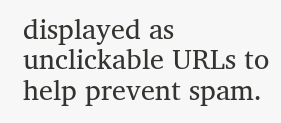displayed as unclickable URLs to help prevent spam.